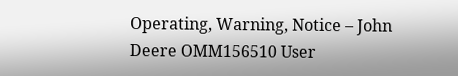Operating, Warning, Notice – John Deere OMM156510 User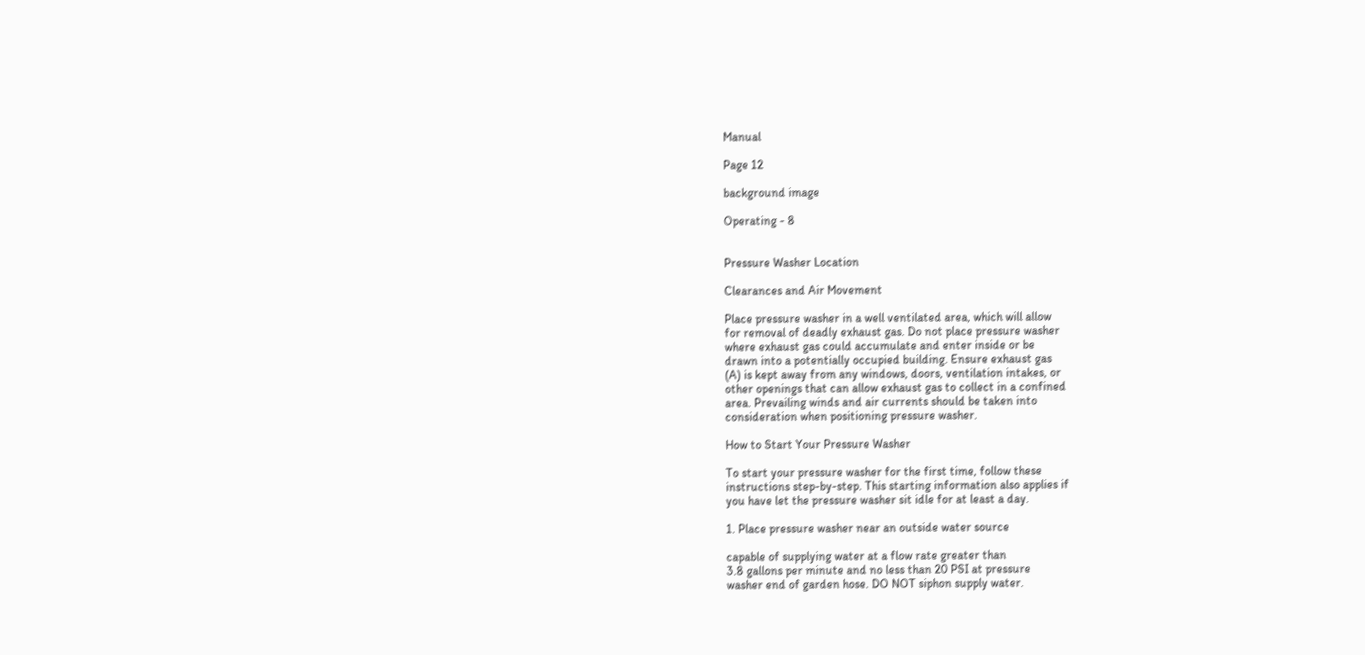Manual

Page 12

background image

Operating - 8


Pressure Washer Location

Clearances and Air Movement

Place pressure washer in a well ventilated area, which will allow
for removal of deadly exhaust gas. Do not place pressure washer
where exhaust gas could accumulate and enter inside or be
drawn into a potentially occupied building. Ensure exhaust gas
(A) is kept away from any windows, doors, ventilation intakes, or
other openings that can allow exhaust gas to collect in a confined
area. Prevailing winds and air currents should be taken into
consideration when positioning pressure washer.

How to Start Your Pressure Washer

To start your pressure washer for the first time, follow these
instructions step-by-step. This starting information also applies if
you have let the pressure washer sit idle for at least a day.

1. Place pressure washer near an outside water source

capable of supplying water at a flow rate greater than
3.8 gallons per minute and no less than 20 PSI at pressure
washer end of garden hose. DO NOT siphon supply water.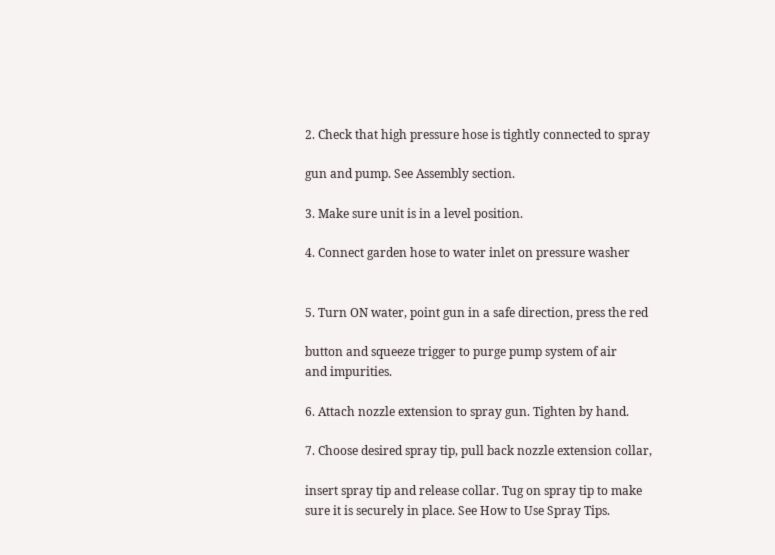2. Check that high pressure hose is tightly connected to spray

gun and pump. See Assembly section.

3. Make sure unit is in a level position.

4. Connect garden hose to water inlet on pressure washer


5. Turn ON water, point gun in a safe direction, press the red

button and squeeze trigger to purge pump system of air
and impurities.

6. Attach nozzle extension to spray gun. Tighten by hand.

7. Choose desired spray tip, pull back nozzle extension collar,

insert spray tip and release collar. Tug on spray tip to make
sure it is securely in place. See How to Use Spray Tips.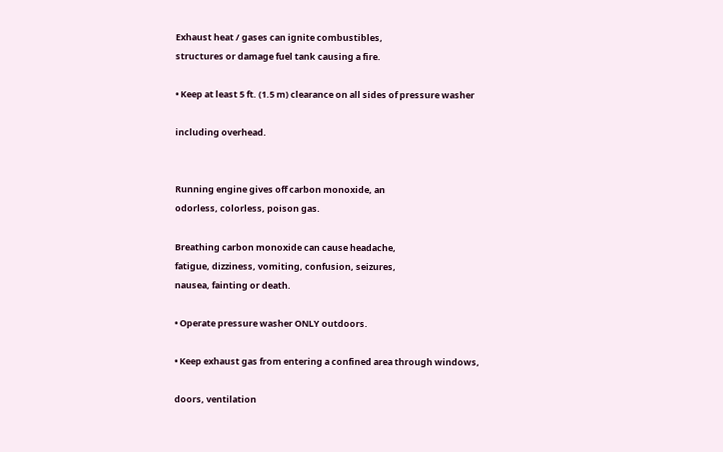Exhaust heat / gases can ignite combustibles,
structures or damage fuel tank causing a fire.

• Keep at least 5 ft. (1.5 m) clearance on all sides of pressure washer

including overhead.


Running engine gives off carbon monoxide, an
odorless, colorless, poison gas.

Breathing carbon monoxide can cause headache,
fatigue, dizziness, vomiting, confusion, seizures,
nausea, fainting or death.

• Operate pressure washer ONLY outdoors.

• Keep exhaust gas from entering a confined area through windows,

doors, ventilation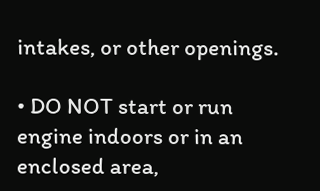intakes, or other openings.

• DO NOT start or run engine indoors or in an enclosed area,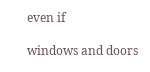even if

windows and doors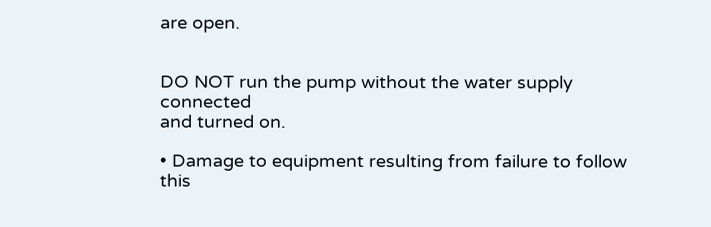are open.


DO NOT run the pump without the water supply connected
and turned on.

• Damage to equipment resulting from failure to follow this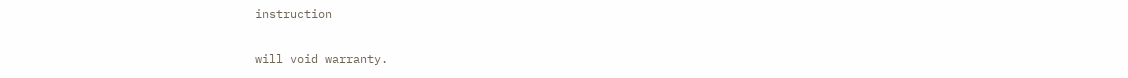instruction

will void warranty.